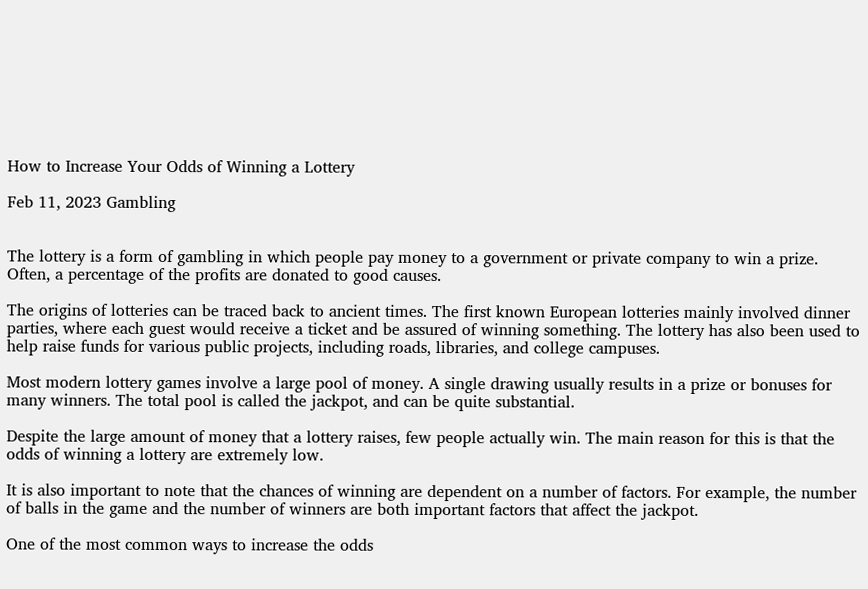How to Increase Your Odds of Winning a Lottery

Feb 11, 2023 Gambling


The lottery is a form of gambling in which people pay money to a government or private company to win a prize. Often, a percentage of the profits are donated to good causes.

The origins of lotteries can be traced back to ancient times. The first known European lotteries mainly involved dinner parties, where each guest would receive a ticket and be assured of winning something. The lottery has also been used to help raise funds for various public projects, including roads, libraries, and college campuses.

Most modern lottery games involve a large pool of money. A single drawing usually results in a prize or bonuses for many winners. The total pool is called the jackpot, and can be quite substantial.

Despite the large amount of money that a lottery raises, few people actually win. The main reason for this is that the odds of winning a lottery are extremely low.

It is also important to note that the chances of winning are dependent on a number of factors. For example, the number of balls in the game and the number of winners are both important factors that affect the jackpot.

One of the most common ways to increase the odds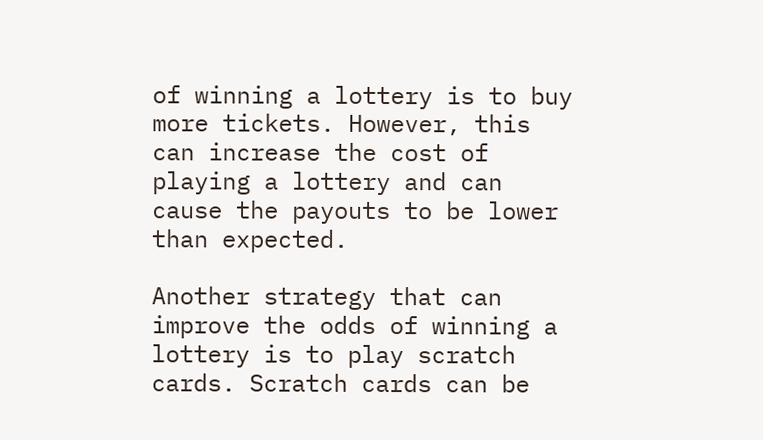of winning a lottery is to buy more tickets. However, this can increase the cost of playing a lottery and can cause the payouts to be lower than expected.

Another strategy that can improve the odds of winning a lottery is to play scratch cards. Scratch cards can be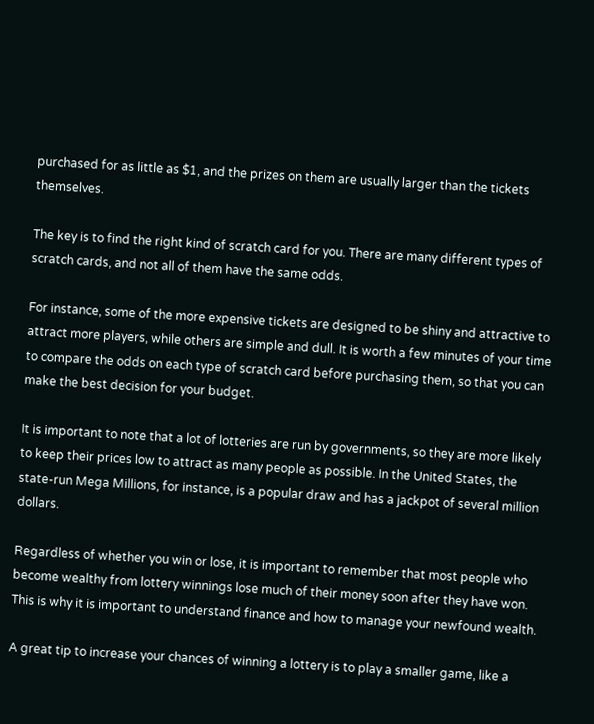purchased for as little as $1, and the prizes on them are usually larger than the tickets themselves.

The key is to find the right kind of scratch card for you. There are many different types of scratch cards, and not all of them have the same odds.

For instance, some of the more expensive tickets are designed to be shiny and attractive to attract more players, while others are simple and dull. It is worth a few minutes of your time to compare the odds on each type of scratch card before purchasing them, so that you can make the best decision for your budget.

It is important to note that a lot of lotteries are run by governments, so they are more likely to keep their prices low to attract as many people as possible. In the United States, the state-run Mega Millions, for instance, is a popular draw and has a jackpot of several million dollars.

Regardless of whether you win or lose, it is important to remember that most people who become wealthy from lottery winnings lose much of their money soon after they have won. This is why it is important to understand finance and how to manage your newfound wealth.

A great tip to increase your chances of winning a lottery is to play a smaller game, like a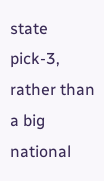state pick-3, rather than a big national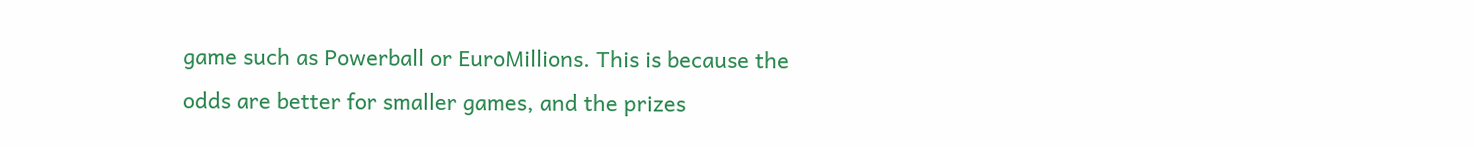game such as Powerball or EuroMillions. This is because the odds are better for smaller games, and the prizes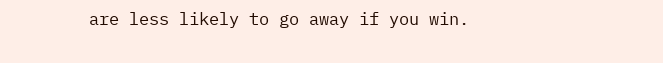are less likely to go away if you win.